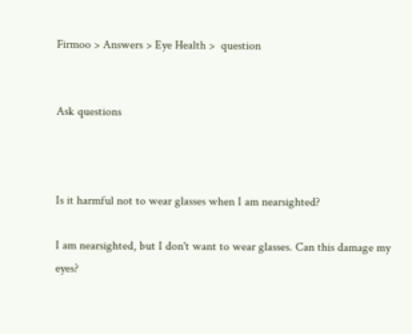Firmoo > Answers > Eye Health >  question


Ask questions



Is it harmful not to wear glasses when I am nearsighted?

I am nearsighted, but I don't want to wear glasses. Can this damage my eyes?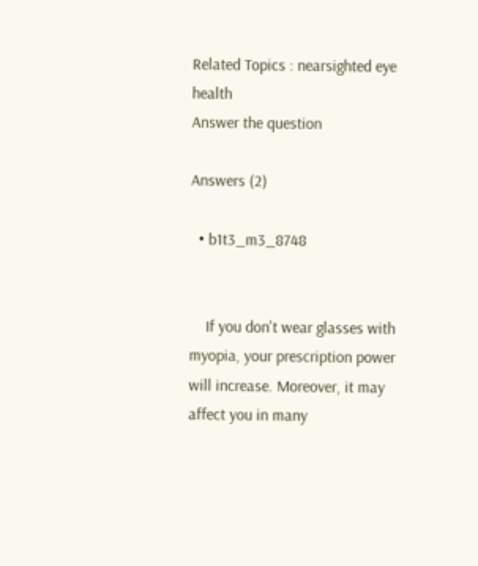Related Topics : nearsighted eye health
Answer the question

Answers (2)

  • b1t3_m3_8748


    If you don't wear glasses with myopia, your prescription power will increase. Moreover, it may affect you in many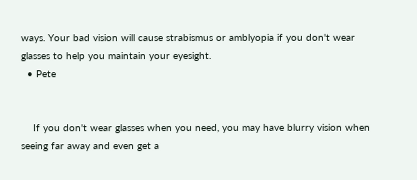ways. Your bad vision will cause strabismus or amblyopia if you don't wear glasses to help you maintain your eyesight.
  • Pete


    If you don't wear glasses when you need, you may have blurry vision when seeing far away and even get a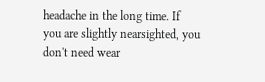headache in the long time. If you are slightly nearsighted, you don't need wear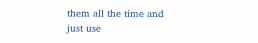them all the time and just use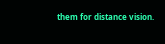them for distance vision.